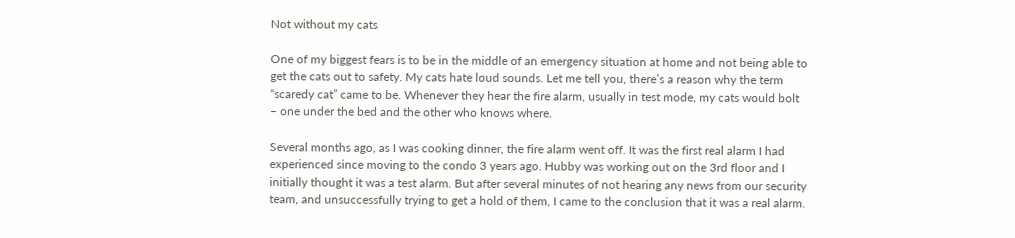Not without my cats

One of my biggest fears is to be in the middle of an emergency situation at home and not being able to get the cats out to safety. My cats hate loud sounds. Let me tell you, there’s a reason why the term “scaredy cat” came to be. Whenever they hear the fire alarm, usually in test mode, my cats would bolt – one under the bed and the other who knows where.

Several months ago, as I was cooking dinner, the fire alarm went off. It was the first real alarm I had experienced since moving to the condo 3 years ago. Hubby was working out on the 3rd floor and I initially thought it was a test alarm. But after several minutes of not hearing any news from our security team, and unsuccessfully trying to get a hold of them, I came to the conclusion that it was a real alarm.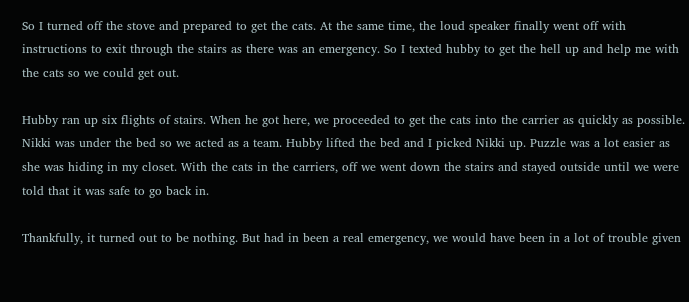So I turned off the stove and prepared to get the cats. At the same time, the loud speaker finally went off with instructions to exit through the stairs as there was an emergency. So I texted hubby to get the hell up and help me with the cats so we could get out.

Hubby ran up six flights of stairs. When he got here, we proceeded to get the cats into the carrier as quickly as possible. Nikki was under the bed so we acted as a team. Hubby lifted the bed and I picked Nikki up. Puzzle was a lot easier as she was hiding in my closet. With the cats in the carriers, off we went down the stairs and stayed outside until we were told that it was safe to go back in.

Thankfully, it turned out to be nothing. But had in been a real emergency, we would have been in a lot of trouble given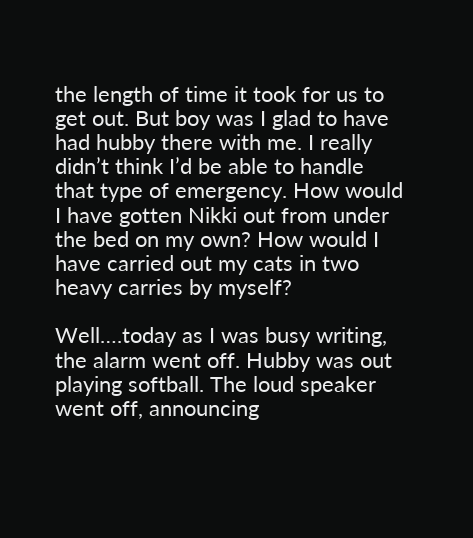the length of time it took for us to get out. But boy was I glad to have had hubby there with me. I really didn’t think I’d be able to handle that type of emergency. How would I have gotten Nikki out from under the bed on my own? How would I have carried out my cats in two heavy carries by myself?

Well….today as I was busy writing, the alarm went off. Hubby was out playing softball. The loud speaker went off, announcing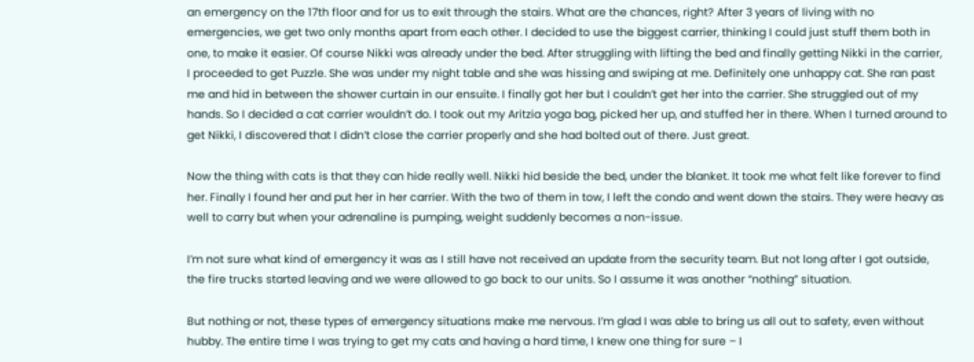an emergency on the 17th floor and for us to exit through the stairs. What are the chances, right? After 3 years of living with no emergencies, we get two only months apart from each other. I decided to use the biggest carrier, thinking I could just stuff them both in one, to make it easier. Of course Nikki was already under the bed. After struggling with lifting the bed and finally getting Nikki in the carrier, I proceeded to get Puzzle. She was under my night table and she was hissing and swiping at me. Definitely one unhappy cat. She ran past me and hid in between the shower curtain in our ensuite. I finally got her but I couldn’t get her into the carrier. She struggled out of my hands. So I decided a cat carrier wouldn’t do. I took out my Aritzia yoga bag, picked her up, and stuffed her in there. When I turned around to get Nikki, I discovered that I didn’t close the carrier properly and she had bolted out of there. Just great.

Now the thing with cats is that they can hide really well. Nikki hid beside the bed, under the blanket. It took me what felt like forever to find her. Finally I found her and put her in her carrier. With the two of them in tow, I left the condo and went down the stairs. They were heavy as well to carry but when your adrenaline is pumping, weight suddenly becomes a non-issue.

I’m not sure what kind of emergency it was as I still have not received an update from the security team. But not long after I got outside, the fire trucks started leaving and we were allowed to go back to our units. So I assume it was another “nothing” situation.

But nothing or not, these types of emergency situations make me nervous. I’m glad I was able to bring us all out to safety, even without hubby. The entire time I was trying to get my cats and having a hard time, I knew one thing for sure – I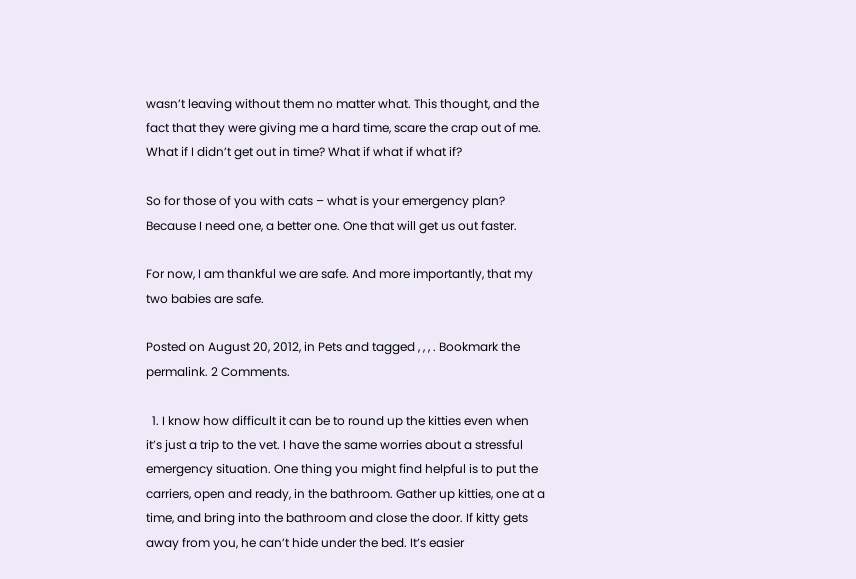wasn’t leaving without them no matter what. This thought, and the fact that they were giving me a hard time, scare the crap out of me. What if I didn’t get out in time? What if what if what if?

So for those of you with cats – what is your emergency plan? Because I need one, a better one. One that will get us out faster.

For now, I am thankful we are safe. And more importantly, that my two babies are safe.

Posted on August 20, 2012, in Pets and tagged , , , . Bookmark the permalink. 2 Comments.

  1. I know how difficult it can be to round up the kitties even when it’s just a trip to the vet. I have the same worries about a stressful emergency situation. One thing you might find helpful is to put the carriers, open and ready, in the bathroom. Gather up kitties, one at a time, and bring into the bathroom and close the door. If kitty gets away from you, he can’t hide under the bed. It’s easier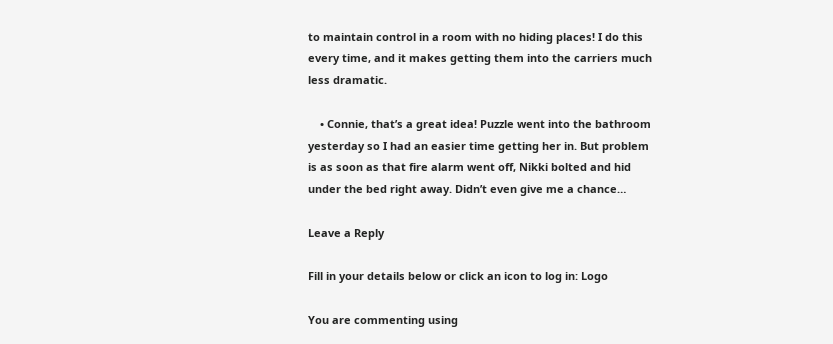to maintain control in a room with no hiding places! I do this every time, and it makes getting them into the carriers much less dramatic.

    • Connie, that’s a great idea! Puzzle went into the bathroom yesterday so I had an easier time getting her in. But problem is as soon as that fire alarm went off, Nikki bolted and hid under the bed right away. Didn’t even give me a chance…

Leave a Reply

Fill in your details below or click an icon to log in: Logo

You are commenting using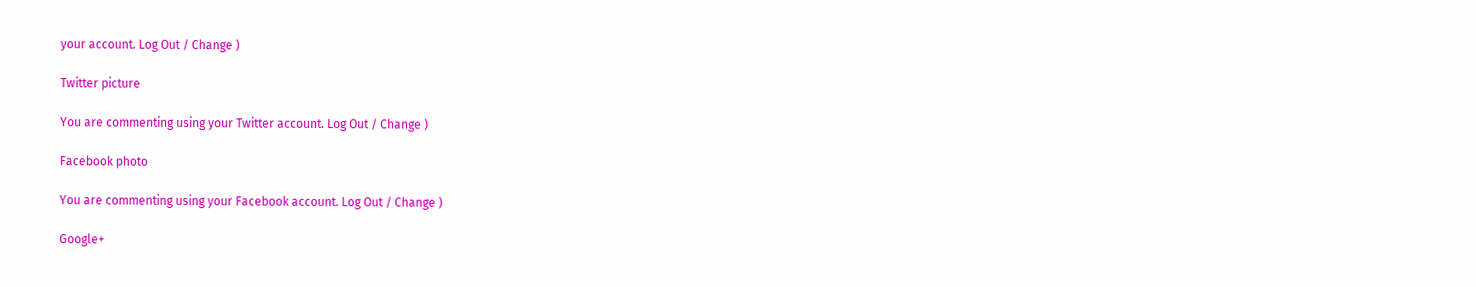your account. Log Out / Change )

Twitter picture

You are commenting using your Twitter account. Log Out / Change )

Facebook photo

You are commenting using your Facebook account. Log Out / Change )

Google+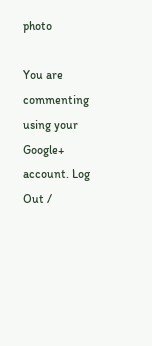photo

You are commenting using your Google+ account. Log Out /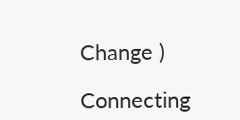Change )

Connecting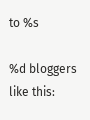to %s

%d bloggers like this: